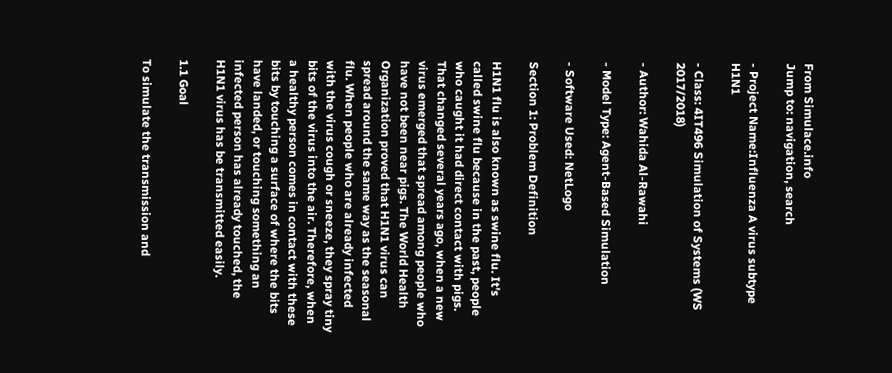From Simulace.info
Jump to: navigation, search

- Project Name:Influenza A virus subtype H1N1

- Class: 4IT496 Simulation of Systems (WS 2017/2018)

- Author: Wahida Al-Rawahi

- Model Type: Agent-Based Simulation

- Software Used: NetLogo

Section 1: Problem Definition

H1N1 flu is also known as swine flu. It's called swine flu because in the past, people who caught it had direct contact with pigs. That changed several years ago, when a new virus emerged that spread among people who have not been near pigs. The World Health Organization proved that H1N1 virus can spread around the same way as the seasonal flu. When people who are already infected with the virus cough or sneeze, they spray tiny bits of the virus into the air. Therefore, when a healthy person comes in contact with these bits by touching a surface of where the bits have landed, or touching something an infected person has already touched, the H1N1 virus has be transmitted easily.

1.1 Goal

To simulate the transmission and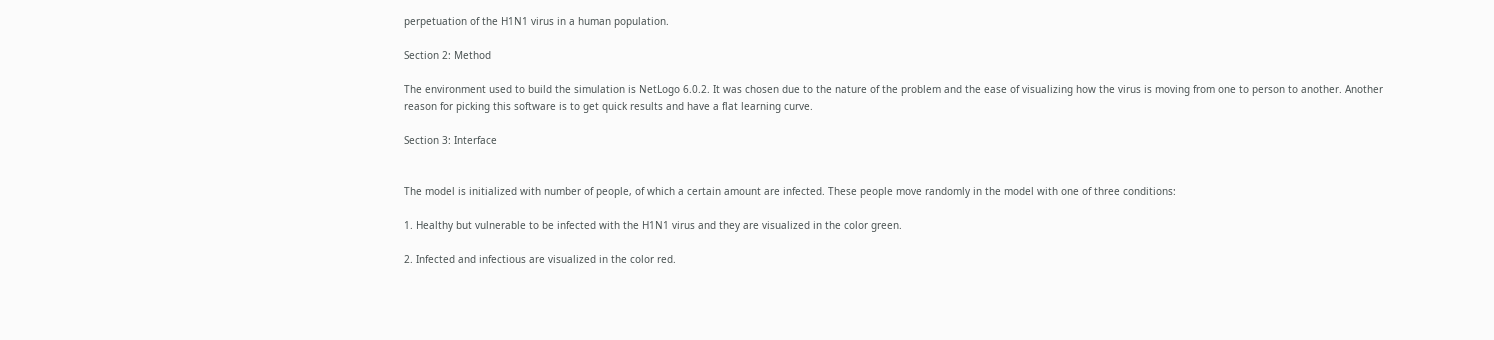perpetuation of the H1N1 virus in a human population.

Section 2: Method

The environment used to build the simulation is NetLogo 6.0.2. It was chosen due to the nature of the problem and the ease of visualizing how the virus is moving from one to person to another. Another reason for picking this software is to get quick results and have a flat learning curve.

Section 3: Interface


The model is initialized with number of people, of which a certain amount are infected. These people move randomly in the model with one of three conditions:

1. Healthy but vulnerable to be infected with the H1N1 virus and they are visualized in the color green.

2. Infected and infectious are visualized in the color red.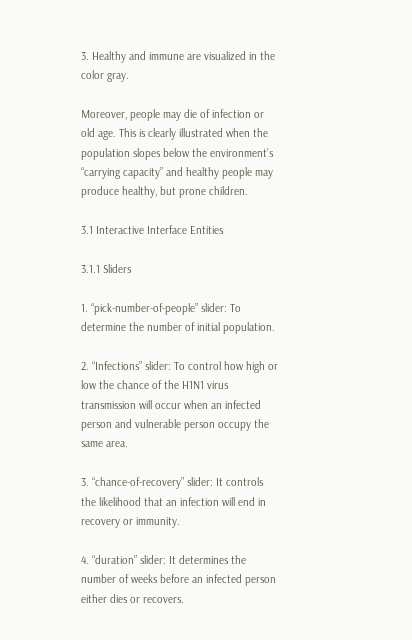3. Healthy and immune are visualized in the color gray.

Moreover, people may die of infection or old age. This is clearly illustrated when the population slopes below the environment’s “carrying capacity” and healthy people may produce healthy, but prone children.

3.1 Interactive Interface Entities

3.1.1 Sliders

1. “pick-number-of-people” slider: To determine the number of initial population.

2. “Infections” slider: To control how high or low the chance of the H1N1 virus transmission will occur when an infected person and vulnerable person occupy the same area.

3. “chance-of-recovery” slider: It controls the likelihood that an infection will end in recovery or immunity.

4. “duration” slider: It determines the number of weeks before an infected person either dies or recovers.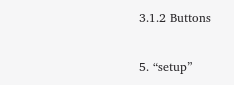3.1.2 Buttons

5. “setup”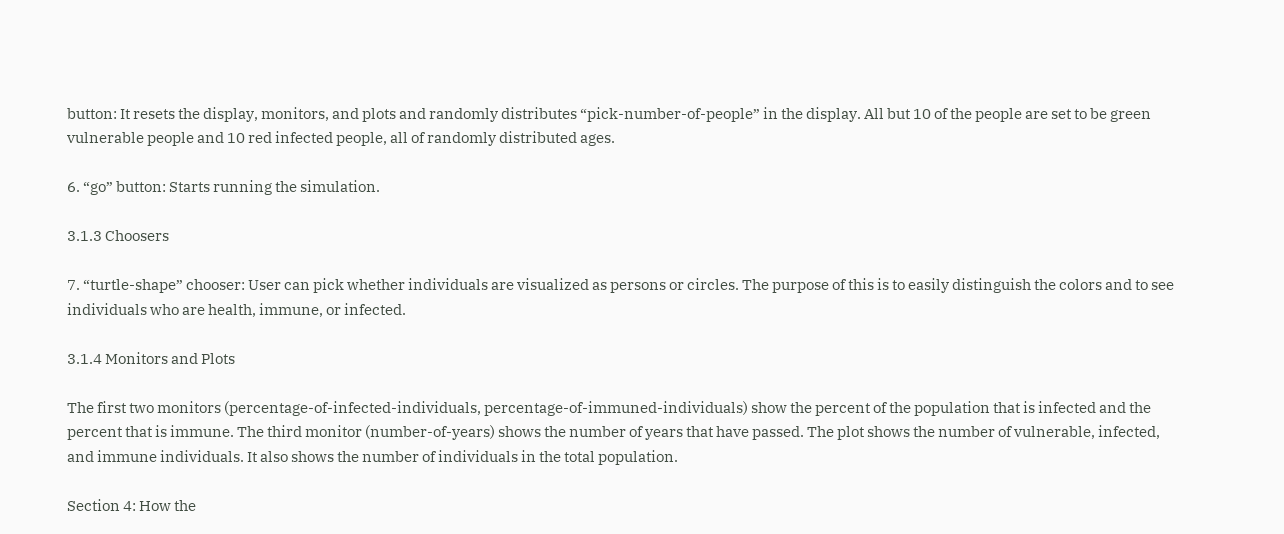button: It resets the display, monitors, and plots and randomly distributes “pick-number-of-people” in the display. All but 10 of the people are set to be green vulnerable people and 10 red infected people, all of randomly distributed ages.

6. “go” button: Starts running the simulation.

3.1.3 Choosers

7. “turtle-shape” chooser: User can pick whether individuals are visualized as persons or circles. The purpose of this is to easily distinguish the colors and to see individuals who are health, immune, or infected.

3.1.4 Monitors and Plots

The first two monitors (percentage-of-infected-individuals, percentage-of-immuned-individuals) show the percent of the population that is infected and the percent that is immune. The third monitor (number-of-years) shows the number of years that have passed. The plot shows the number of vulnerable, infected, and immune individuals. It also shows the number of individuals in the total population.

Section 4: How the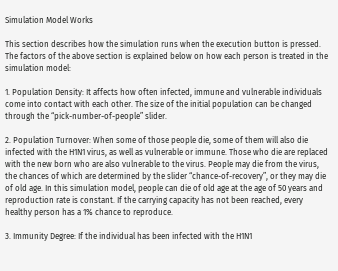Simulation Model Works

This section describes how the simulation runs when the execution button is pressed. The factors of the above section is explained below on how each person is treated in the simulation model:

1. Population Density: It affects how often infected, immune and vulnerable individuals come into contact with each other. The size of the initial population can be changed through the “pick-number-of-people” slider.

2. Population Turnover: When some of those people die, some of them will also die infected with the H1N1 virus, as well as vulnerable or immune. Those who die are replaced with the new born who are also vulnerable to the virus. People may die from the virus, the chances of which are determined by the slider “chance-of-recovery”, or they may die of old age. In this simulation model, people can die of old age at the age of 50 years and reproduction rate is constant. If the carrying capacity has not been reached, every healthy person has a 1% chance to reproduce.

3. Immunity Degree: If the individual has been infected with the H1N1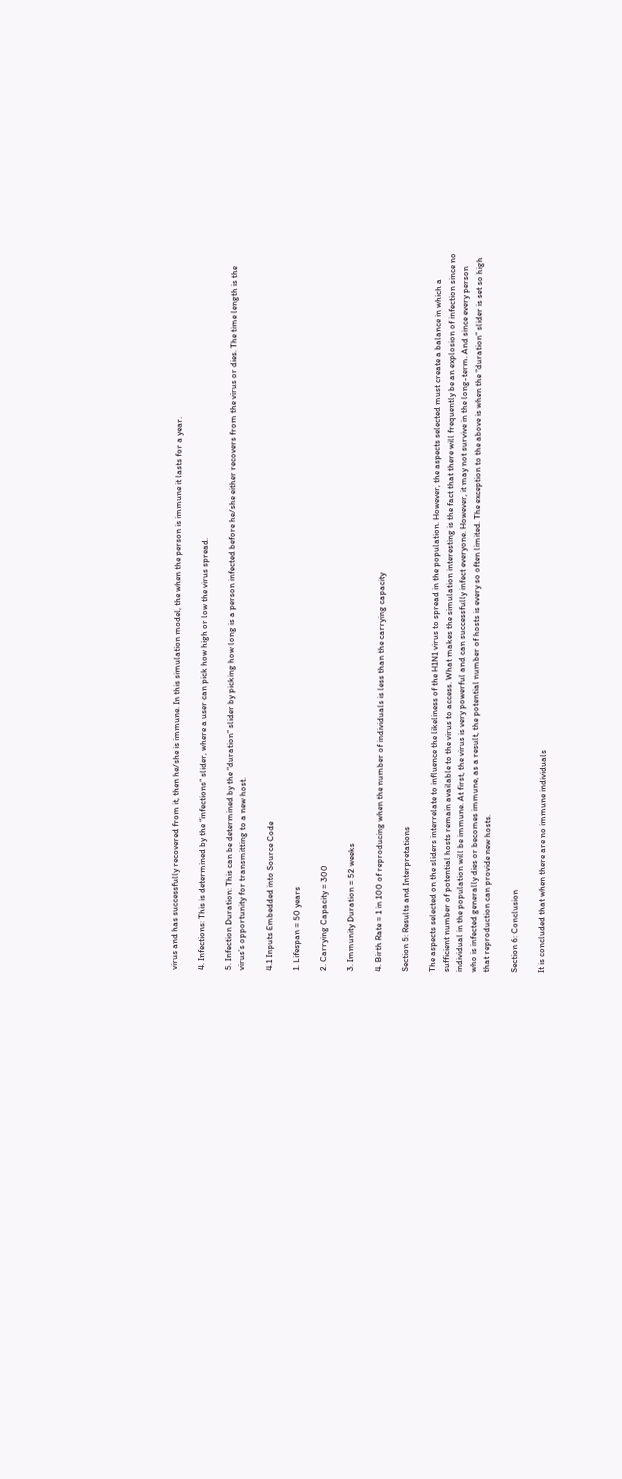virus and has successfully recovered from it, then he/she is immune. In this simulation model, the when the person is immune it lasts for a year.

4. Infections: This is determined by the “infections” slider, where a user can pick how high or low the virus spread.

5. Infection Duration: This can be determined by the “duration” slider by picking how long is a person infected before he/she either recovers from the virus or dies. The time length is the virus’s opportunity for transmitting to a new host.

4.1 Inputs Embedded into Source Code

1. Lifespan = 50 years

2. Carrying Capacity = 300

3. Immunity Duration = 52 weeks

4. Birth Rate = 1 in 100 of reproducing when the number of individuals is less than the carrying capacity

Section 5: Results and Interpretations

The aspects selected on the sliders interrelate to influence the likeliness of the H1N1 virus to spread in the population. However, the aspects selected must create a balance in which a sufficient number of potential hosts remain available to the virus to access. What makes the simulation interesting is the fact that there will frequently be an explosion of infection since no individual in the population will be immune. At first, the virus is very powerful and can successfully infect everyone. However, it may not survive in the long-term. And since every person who is infected generally dies or becomes immune, as a result, the potential number of hosts is every so often limited. The exception to the above is when the “duration” slider is set so high that reproduction can provide new hosts.

Section 6: Conclusion

It is concluded that when there are no immune individuals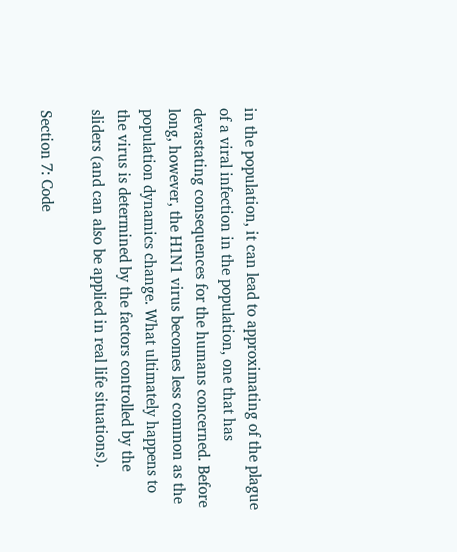in the population, it can lead to approximating of the plague of a viral infection in the population, one that has devastating consequences for the humans concerned. Before long, however, the H1N1 virus becomes less common as the population dynamics change. What ultimately happens to the virus is determined by the factors controlled by the sliders (and can also be applied in real life situations).

Section 7: Code